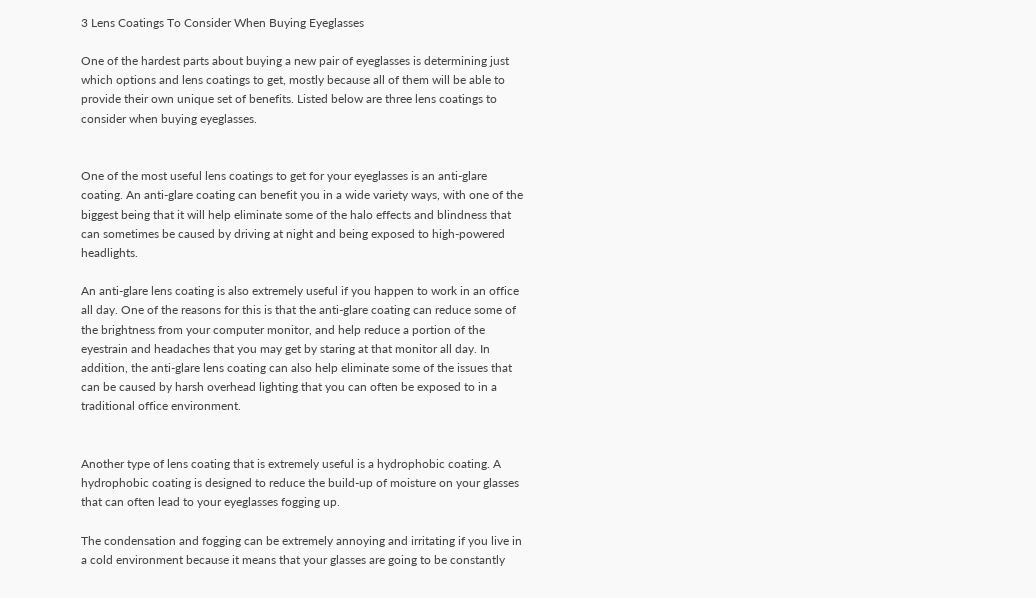3 Lens Coatings To Consider When Buying Eyeglasses

One of the hardest parts about buying a new pair of eyeglasses is determining just which options and lens coatings to get, mostly because all of them will be able to provide their own unique set of benefits. Listed below are three lens coatings to consider when buying eyeglasses.


One of the most useful lens coatings to get for your eyeglasses is an anti-glare coating. An anti-glare coating can benefit you in a wide variety ways, with one of the biggest being that it will help eliminate some of the halo effects and blindness that can sometimes be caused by driving at night and being exposed to high-powered headlights.

An anti-glare lens coating is also extremely useful if you happen to work in an office all day. One of the reasons for this is that the anti-glare coating can reduce some of the brightness from your computer monitor, and help reduce a portion of the eyestrain and headaches that you may get by staring at that monitor all day. In addition, the anti-glare lens coating can also help eliminate some of the issues that can be caused by harsh overhead lighting that you can often be exposed to in a traditional office environment.


Another type of lens coating that is extremely useful is a hydrophobic coating. A hydrophobic coating is designed to reduce the build-up of moisture on your glasses that can often lead to your eyeglasses fogging up.

The condensation and fogging can be extremely annoying and irritating if you live in a cold environment because it means that your glasses are going to be constantly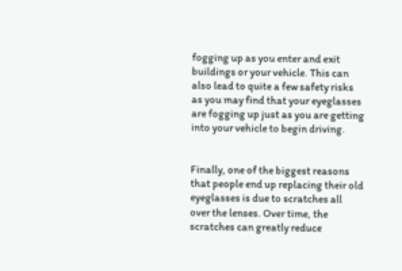fogging up as you enter and exit buildings or your vehicle. This can also lead to quite a few safety risks as you may find that your eyeglasses are fogging up just as you are getting into your vehicle to begin driving.


Finally, one of the biggest reasons that people end up replacing their old eyeglasses is due to scratches all over the lenses. Over time, the scratches can greatly reduce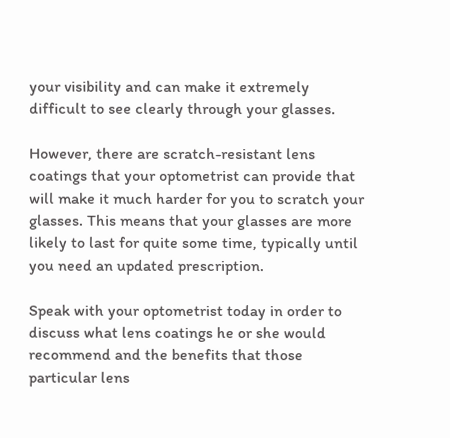your visibility and can make it extremely difficult to see clearly through your glasses.

However, there are scratch-resistant lens coatings that your optometrist can provide that will make it much harder for you to scratch your glasses. This means that your glasses are more likely to last for quite some time, typically until you need an updated prescription.

Speak with your optometrist today in order to discuss what lens coatings he or she would recommend and the benefits that those particular lens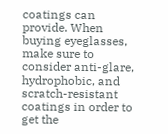coatings can provide. When buying eyeglasses, make sure to consider anti-glare, hydrophobic, and scratch-resistant coatings in order to get the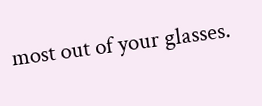most out of your glasses.